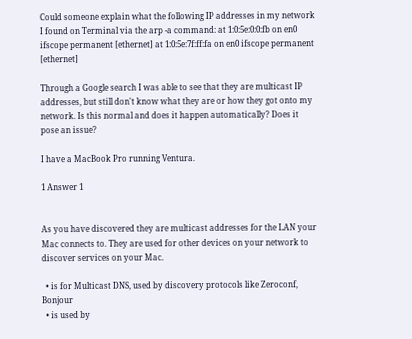Could someone explain what the following IP addresses in my network I found on Terminal via the arp -a command: at 1:0:5e:0:0:fb on en0 ifscope permanent [ethernet] at 1:0:5e:7f:ff:fa on en0 ifscope permanent [ethernet]

Through a Google search I was able to see that they are multicast IP addresses, but still don't know what they are or how they got onto my network. Is this normal and does it happen automatically? Does it pose an issue?

I have a MacBook Pro running Ventura.

1 Answer 1


As you have discovered they are multicast addresses for the LAN your Mac connects to. They are used for other devices on your network to discover services on your Mac.

  • is for Multicast DNS, used by discovery protocols like Zeroconf, Bonjour
  • is used by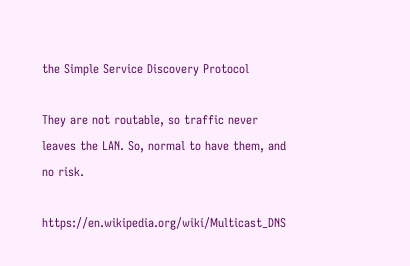the Simple Service Discovery Protocol

They are not routable, so traffic never leaves the LAN. So, normal to have them, and no risk.

https://en.wikipedia.org/wiki/Multicast_DNS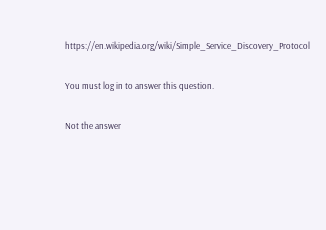https://en.wikipedia.org/wiki/Simple_Service_Discovery_Protocol

You must log in to answer this question.

Not the answer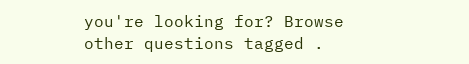you're looking for? Browse other questions tagged .